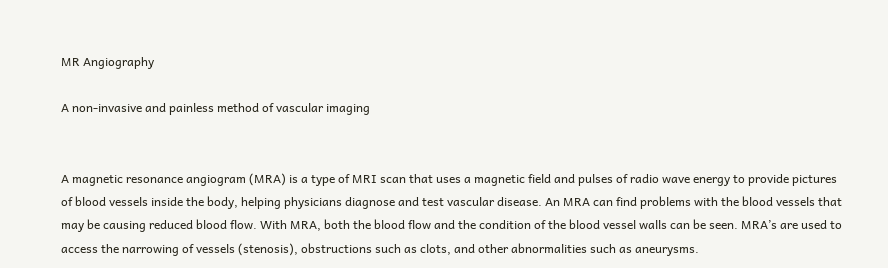MR Angiography

A non-invasive and painless method of vascular imaging


A magnetic resonance angiogram (MRA) is a type of MRI scan that uses a magnetic field and pulses of radio wave energy to provide pictures of blood vessels inside the body, helping physicians diagnose and test vascular disease. An MRA can find problems with the blood vessels that may be causing reduced blood flow. With MRA, both the blood flow and the condition of the blood vessel walls can be seen. MRA’s are used to access the narrowing of vessels (stenosis), obstructions such as clots, and other abnormalities such as aneurysms.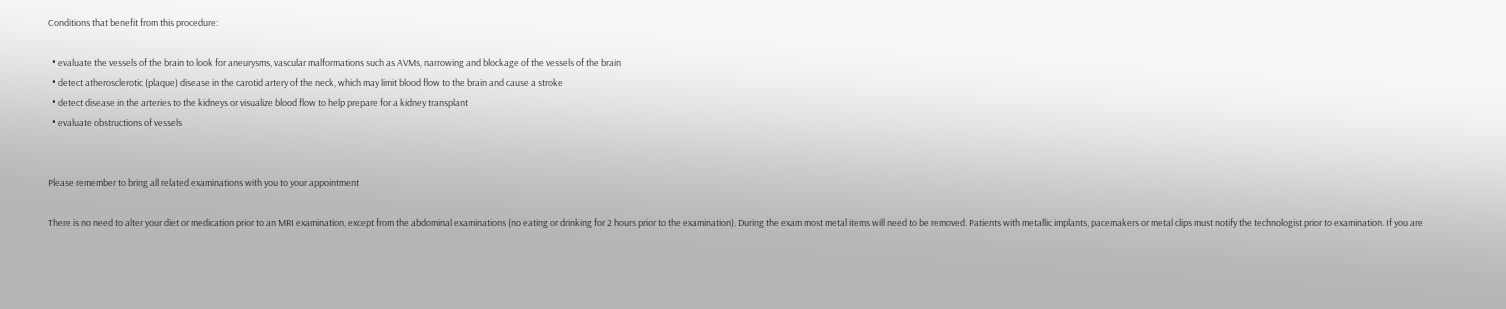Conditions that benefit from this procedure:

  • evaluate the vessels of the brain to look for aneurysms, vascular malformations such as AVMs, narrowing and blockage of the vessels of the brain
  • detect atherosclerotic (plaque) disease in the carotid artery of the neck, which may limit blood flow to the brain and cause a stroke
  • detect disease in the arteries to the kidneys or visualize blood flow to help prepare for a kidney transplant
  • evaluate obstructions of vessels


Please remember to bring all related examinations with you to your appointment

There is no need to alter your diet or medication prior to an MRI examination, except from the abdominal examinations (no eating or drinking for 2 hours prior to the examination). During the exam most metal items will need to be removed. Patients with metallic implants, pacemakers or metal clips must notify the technologist prior to examination. If you are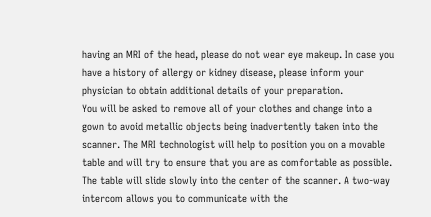having an MRI of the head, please do not wear eye makeup. In case you have a history of allergy or kidney disease, please inform your physician to obtain additional details of your preparation.
You will be asked to remove all of your clothes and change into a gown to avoid metallic objects being inadvertently taken into the scanner. The MRI technologist will help to position you on a movable table and will try to ensure that you are as comfortable as possible. The table will slide slowly into the center of the scanner. A two-way intercom allows you to communicate with the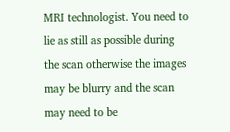MRI technologist. You need to lie as still as possible during the scan otherwise the images may be blurry and the scan may need to be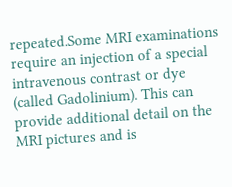repeated.Some MRI examinations require an injection of a special intravenous contrast or dye (called Gadolinium). This can provide additional detail on the MRI pictures and is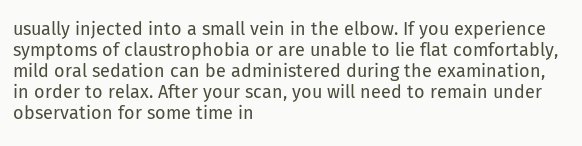usually injected into a small vein in the elbow. If you experience symptoms of claustrophobia or are unable to lie flat comfortably, mild oral sedation can be administered during the examination, in order to relax. After your scan, you will need to remain under observation for some time in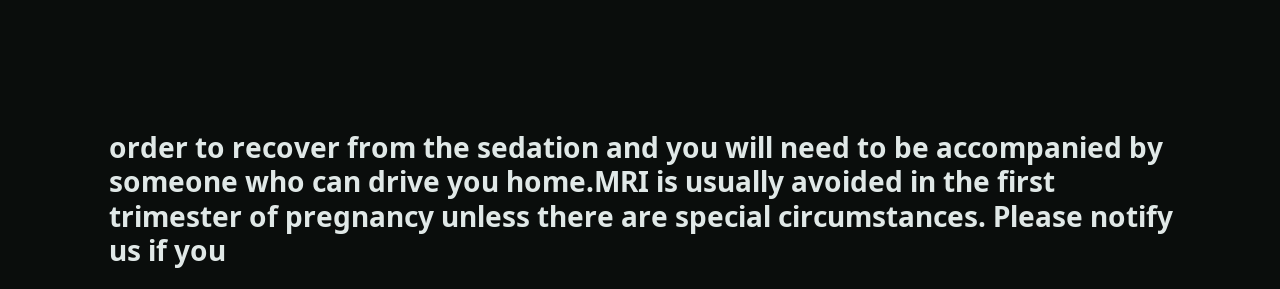order to recover from the sedation and you will need to be accompanied by someone who can drive you home.MRI is usually avoided in the first trimester of pregnancy unless there are special circumstances. Please notify us if you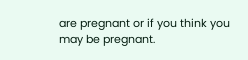are pregnant or if you think you may be pregnant.